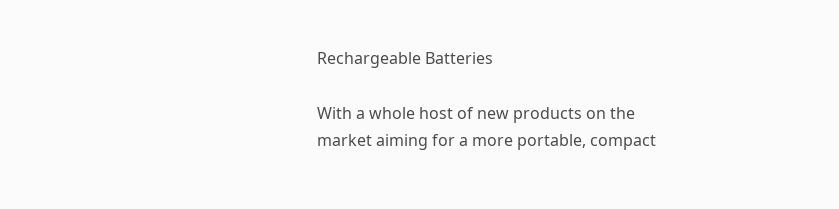Rechargeable Batteries

With a whole host of new products on the market aiming for a more portable, compact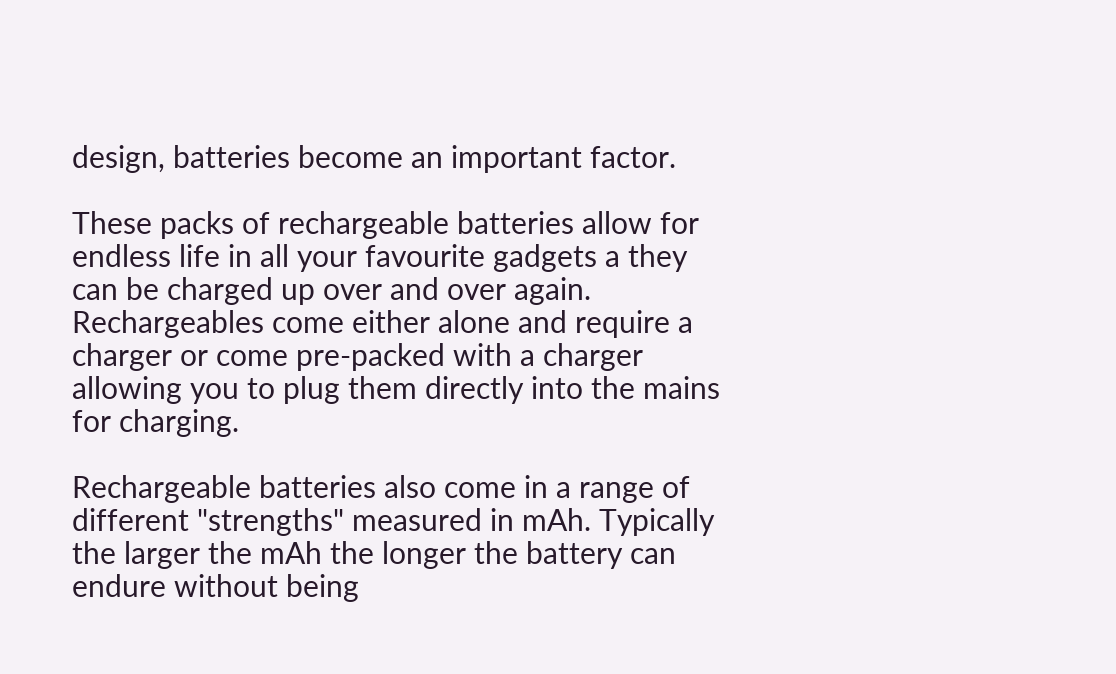design, batteries become an important factor.

These packs of rechargeable batteries allow for endless life in all your favourite gadgets a they can be charged up over and over again. Rechargeables come either alone and require a charger or come pre-packed with a charger allowing you to plug them directly into the mains for charging.

Rechargeable batteries also come in a range of different "strengths" measured in mAh. Typically the larger the mAh the longer the battery can endure without being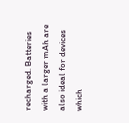recharged. Batteries with a larger mAh are also ideal for devices which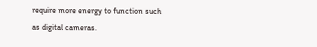require more energy to function such as digital cameras.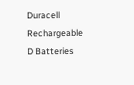Duracell Rechargeable D Batteries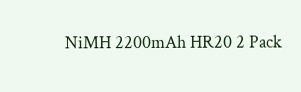NiMH 2200mAh HR20 2 Pack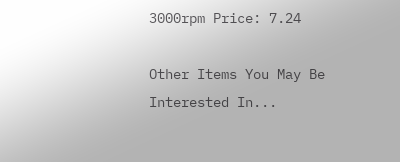3000rpm Price: 7.24

Other Items You May Be Interested In...